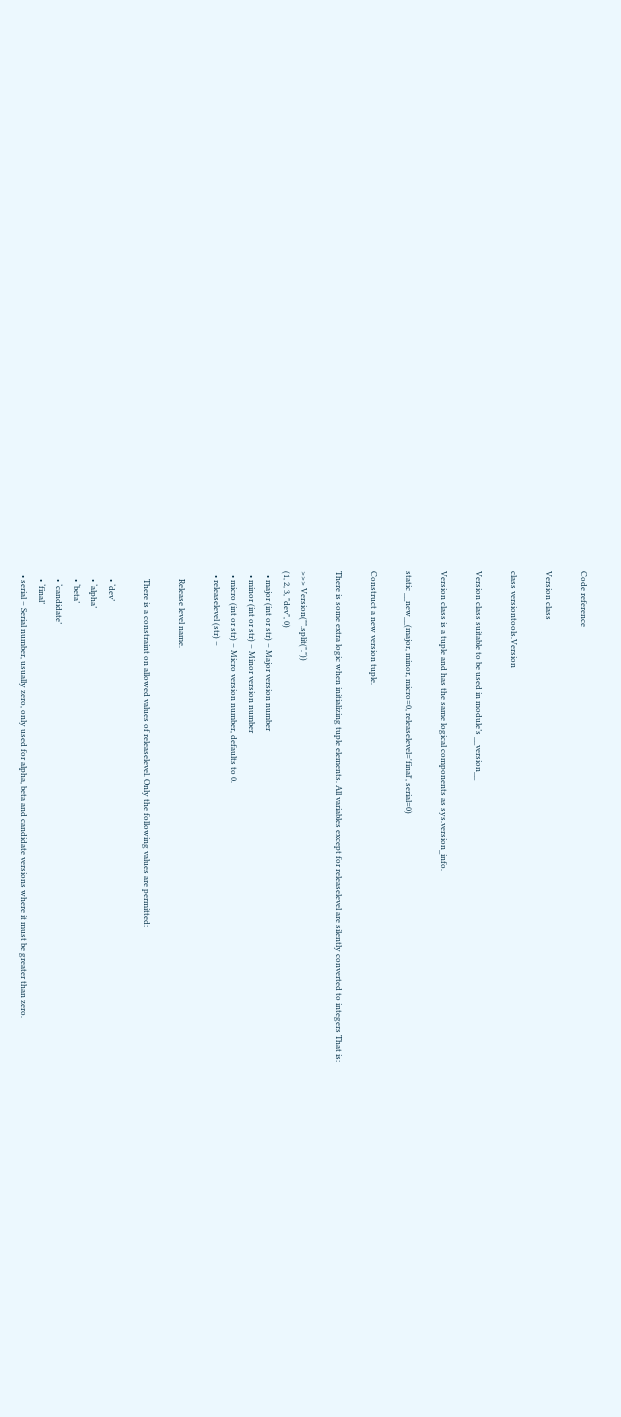Code reference

Version class

class versiontools.Version

Version class suitable to be used in module’s __version__

Version class is a tuple and has the same logical components as sys.version_info.

static __new__(major, minor, micro=0, releaselevel='final', serial=0)

Construct a new version tuple.

There is some extra logic when initializing tuple elements. All variables except for releaselevel are silently converted to integers That is:

>>> Version("".split("."))
(1, 2, 3, "dev", 0)
  • major (int or str) – Major version number
  • minor (int or str) – Minor version number
  • micro (int or str) – Micro version number, defaults to 0.
  • releaselevel (str) –

    Release level name.

    There is a constraint on allowed values of releaselevel. Only the following values are permitted:

    • ‘dev’
    • ‘alpha’
    • ‘beta’
    • ‘candidate’
    • ‘final’
  • serial – Serial number, usually zero, only used for alpha, beta and candidate versions where it must be greater than zero.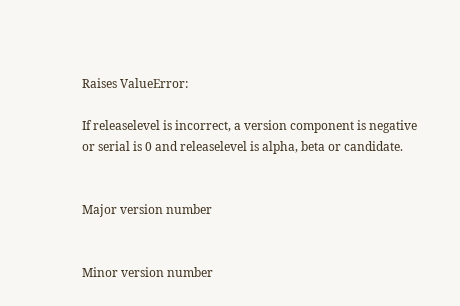Raises ValueError:

If releaselevel is incorrect, a version component is negative or serial is 0 and releaselevel is alpha, beta or candidate.


Major version number


Minor version number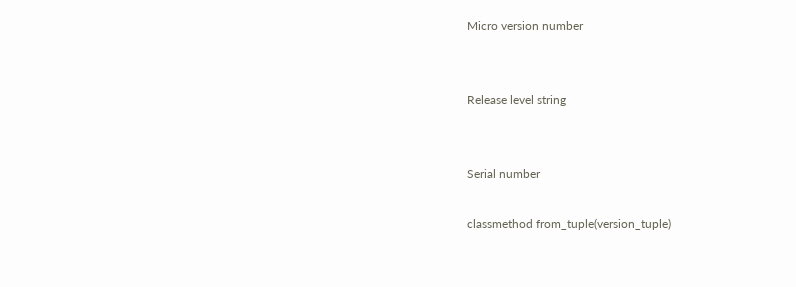Micro version number


Release level string


Serial number

classmethod from_tuple(version_tuple)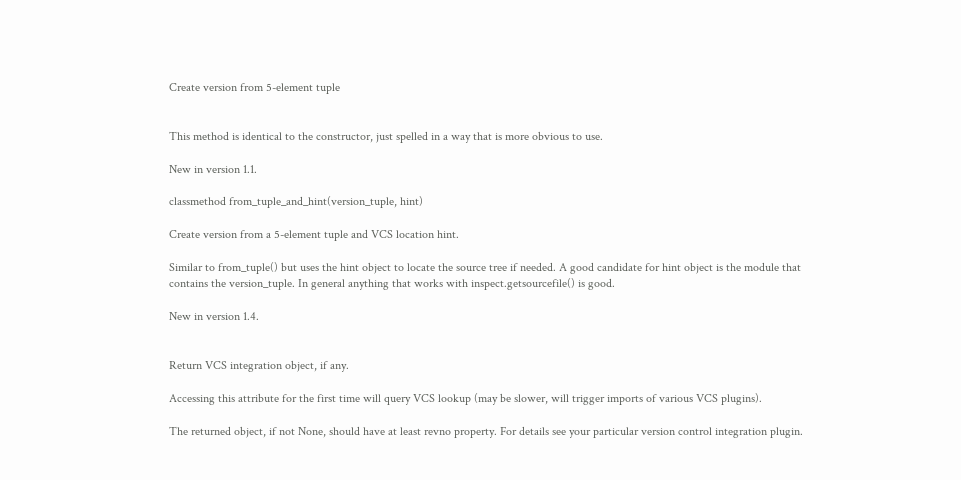Create version from 5-element tuple


This method is identical to the constructor, just spelled in a way that is more obvious to use.

New in version 1.1.

classmethod from_tuple_and_hint(version_tuple, hint)

Create version from a 5-element tuple and VCS location hint.

Similar to from_tuple() but uses the hint object to locate the source tree if needed. A good candidate for hint object is the module that contains the version_tuple. In general anything that works with inspect.getsourcefile() is good.

New in version 1.4.


Return VCS integration object, if any.

Accessing this attribute for the first time will query VCS lookup (may be slower, will trigger imports of various VCS plugins).

The returned object, if not None, should have at least revno property. For details see your particular version control integration plugin.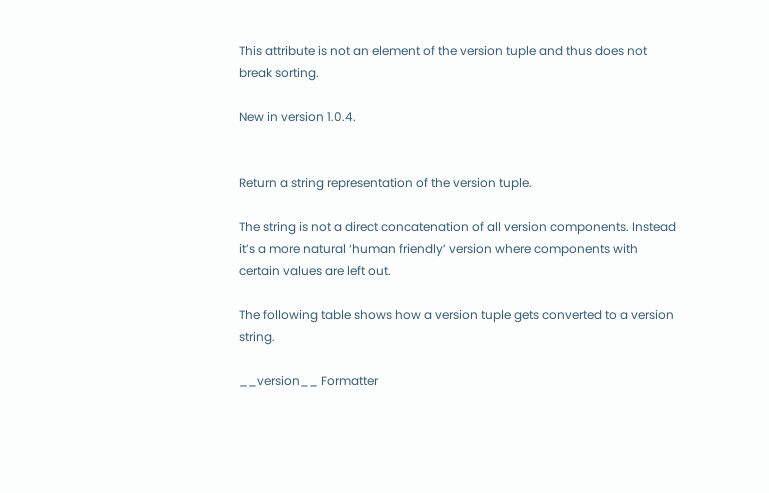This attribute is not an element of the version tuple and thus does not break sorting.

New in version 1.0.4.


Return a string representation of the version tuple.

The string is not a direct concatenation of all version components. Instead it’s a more natural ‘human friendly’ version where components with certain values are left out.

The following table shows how a version tuple gets converted to a version string.

__version__ Formatter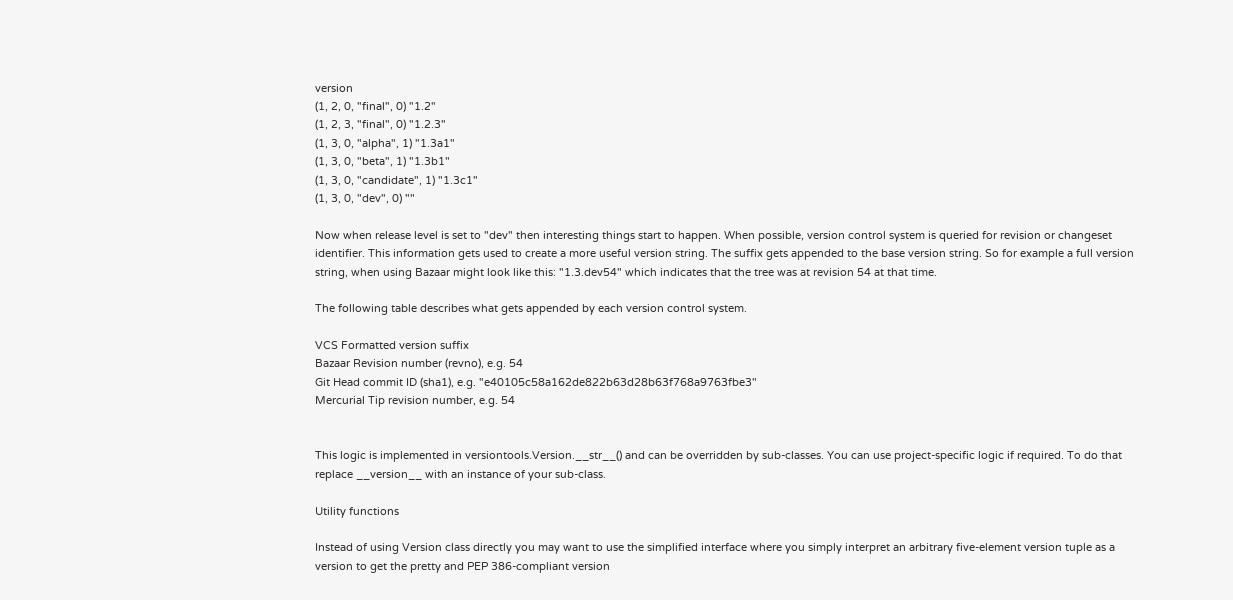version
(1, 2, 0, "final", 0) "1.2"
(1, 2, 3, "final", 0) "1.2.3"
(1, 3, 0, "alpha", 1) "1.3a1"
(1, 3, 0, "beta", 1) "1.3b1"
(1, 3, 0, "candidate", 1) "1.3c1"
(1, 3, 0, "dev", 0) ""

Now when release level is set to "dev" then interesting things start to happen. When possible, version control system is queried for revision or changeset identifier. This information gets used to create a more useful version string. The suffix gets appended to the base version string. So for example a full version string, when using Bazaar might look like this: "1.3.dev54" which indicates that the tree was at revision 54 at that time.

The following table describes what gets appended by each version control system.

VCS Formatted version suffix
Bazaar Revision number (revno), e.g. 54
Git Head commit ID (sha1), e.g. "e40105c58a162de822b63d28b63f768a9763fbe3"
Mercurial Tip revision number, e.g. 54


This logic is implemented in versiontools.Version.__str__() and can be overridden by sub-classes. You can use project-specific logic if required. To do that replace __version__ with an instance of your sub-class.

Utility functions

Instead of using Version class directly you may want to use the simplified interface where you simply interpret an arbitrary five-element version tuple as a version to get the pretty and PEP 386-compliant version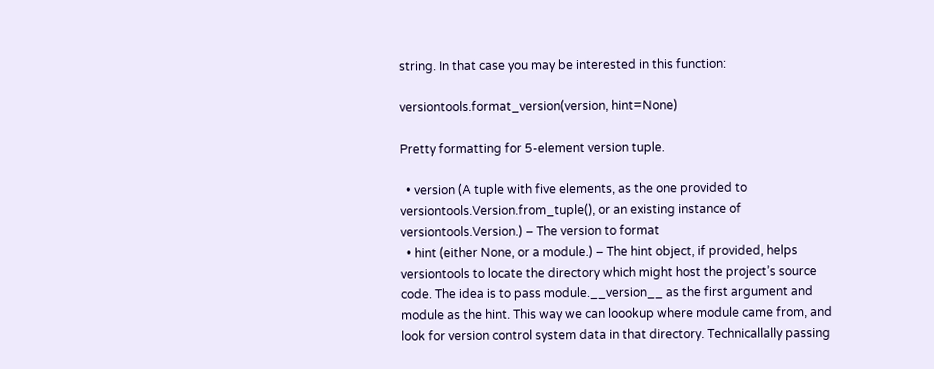string. In that case you may be interested in this function:

versiontools.format_version(version, hint=None)

Pretty formatting for 5-element version tuple.

  • version (A tuple with five elements, as the one provided to versiontools.Version.from_tuple(), or an existing instance of versiontools.Version.) – The version to format
  • hint (either None, or a module.) – The hint object, if provided, helps versiontools to locate the directory which might host the project’s source code. The idea is to pass module.__version__ as the first argument and module as the hint. This way we can loookup where module came from, and look for version control system data in that directory. Technicallally passing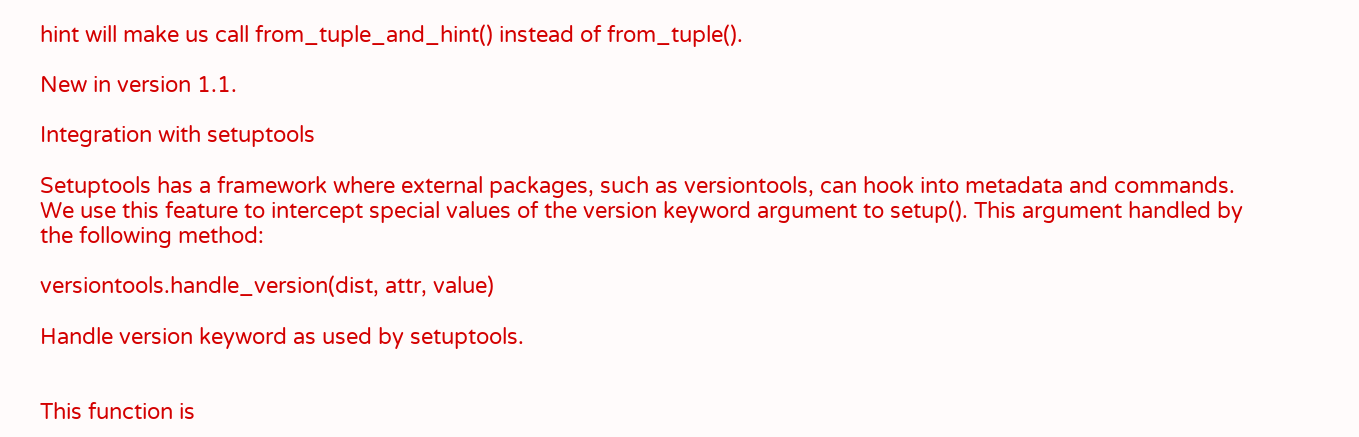hint will make us call from_tuple_and_hint() instead of from_tuple().

New in version 1.1.

Integration with setuptools

Setuptools has a framework where external packages, such as versiontools, can hook into metadata and commands. We use this feature to intercept special values of the version keyword argument to setup(). This argument handled by the following method:

versiontools.handle_version(dist, attr, value)

Handle version keyword as used by setuptools.


This function is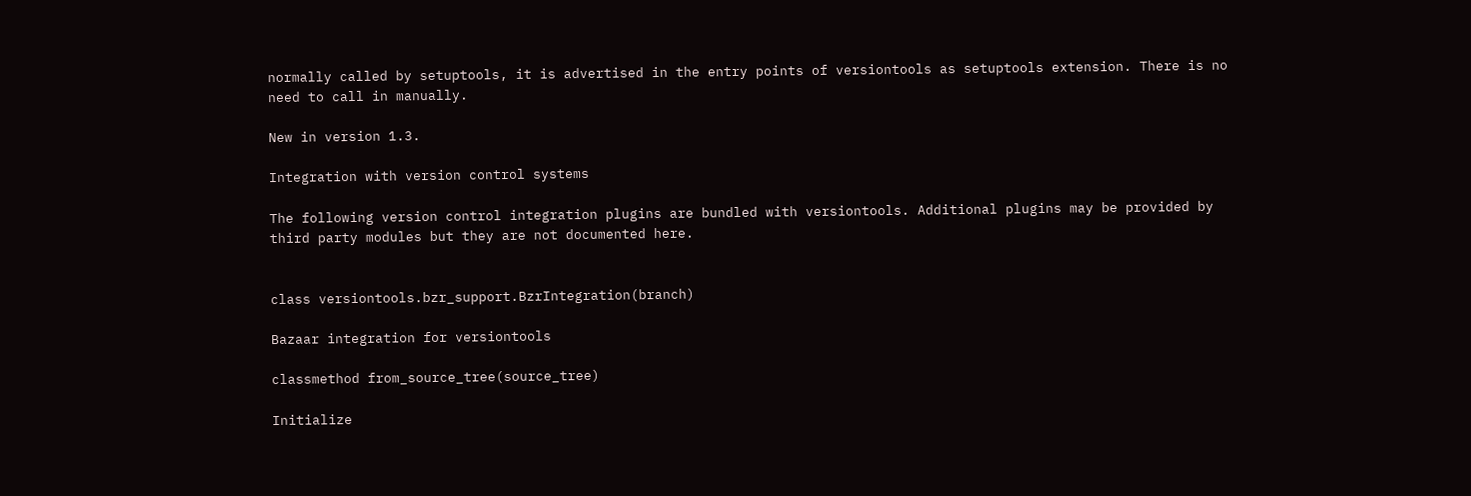normally called by setuptools, it is advertised in the entry points of versiontools as setuptools extension. There is no need to call in manually.

New in version 1.3.

Integration with version control systems

The following version control integration plugins are bundled with versiontools. Additional plugins may be provided by third party modules but they are not documented here.


class versiontools.bzr_support.BzrIntegration(branch)

Bazaar integration for versiontools

classmethod from_source_tree(source_tree)

Initialize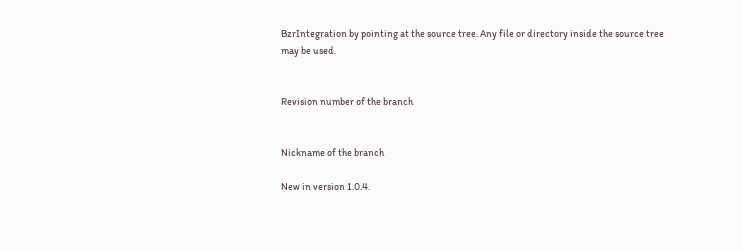BzrIntegration by pointing at the source tree. Any file or directory inside the source tree may be used.


Revision number of the branch


Nickname of the branch

New in version 1.0.4.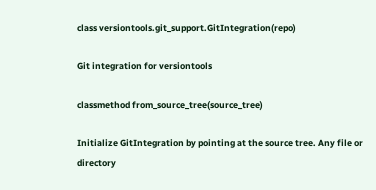class versiontools.git_support.GitIntegration(repo)

Git integration for versiontools

classmethod from_source_tree(source_tree)

Initialize GitIntegration by pointing at the source tree. Any file or directory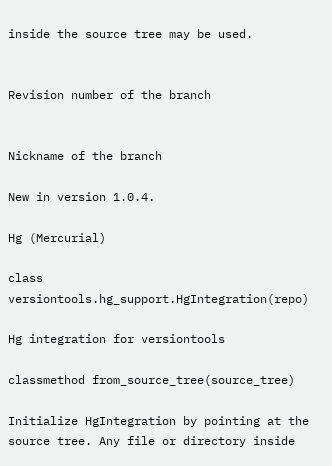inside the source tree may be used.


Revision number of the branch


Nickname of the branch

New in version 1.0.4.

Hg (Mercurial)

class versiontools.hg_support.HgIntegration(repo)

Hg integration for versiontools

classmethod from_source_tree(source_tree)

Initialize HgIntegration by pointing at the source tree. Any file or directory inside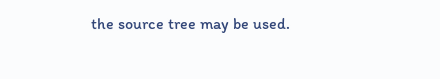the source tree may be used.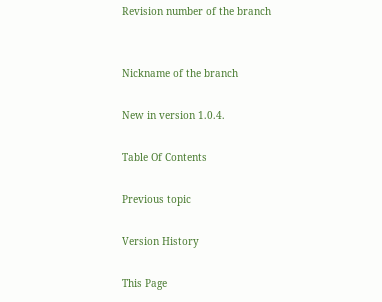Revision number of the branch


Nickname of the branch

New in version 1.0.4.

Table Of Contents

Previous topic

Version History

This Page